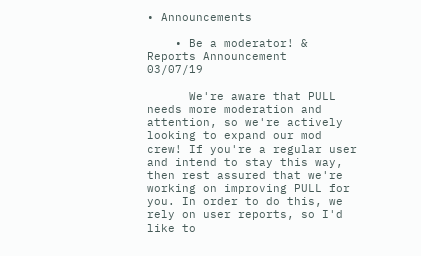• Announcements

    • Be a moderator! & Reports Announcement   03/07/19

      We're aware that PULL needs more moderation and attention, so we're actively looking to expand our mod crew! If you're a regular user and intend to stay this way, then rest assured that we're working on improving PULL for you. In order to do this, we rely on user reports, so I'd like to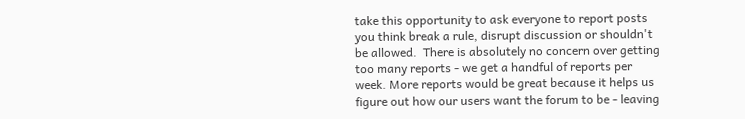take this opportunity to ask everyone to report posts you think break a rule, disrupt discussion or shouldn't be allowed.  There is absolutely no concern over getting too many reports - we get a handful of reports per week. More reports would be great because it helps us figure out how our users want the forum to be - leaving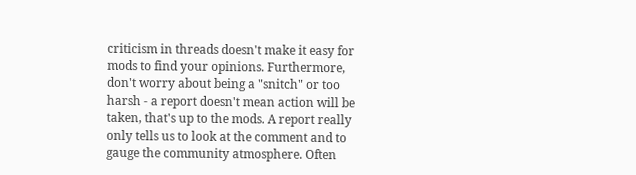criticism in threads doesn't make it easy for mods to find your opinions. Furthermore, don't worry about being a "snitch" or too harsh - a report doesn't mean action will be taken, that's up to the mods. A report really only tells us to look at the comment and to gauge the community atmosphere. Often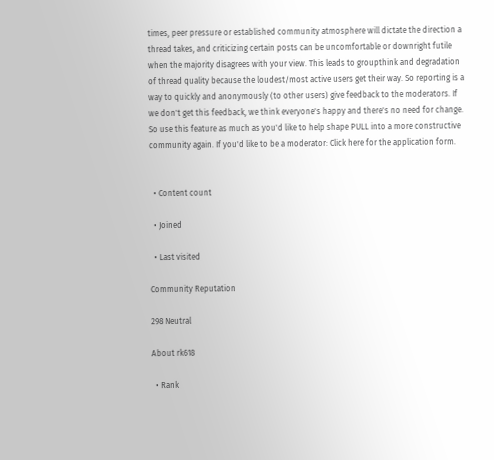times, peer pressure or established community atmosphere will dictate the direction a thread takes, and criticizing certain posts can be uncomfortable or downright futile when the majority disagrees with your view. This leads to groupthink and degradation of thread quality because the loudest/most active users get their way. So reporting is a way to quickly and anonymously (to other users) give feedback to the moderators. If we don't get this feedback, we think everyone's happy and there's no need for change. So use this feature as much as you'd like to help shape PULL into a more constructive community again. If you'd like to be a moderator: Click here for the application form.


  • Content count

  • Joined

  • Last visited

Community Reputation

298 Neutral

About rk618

  • Rank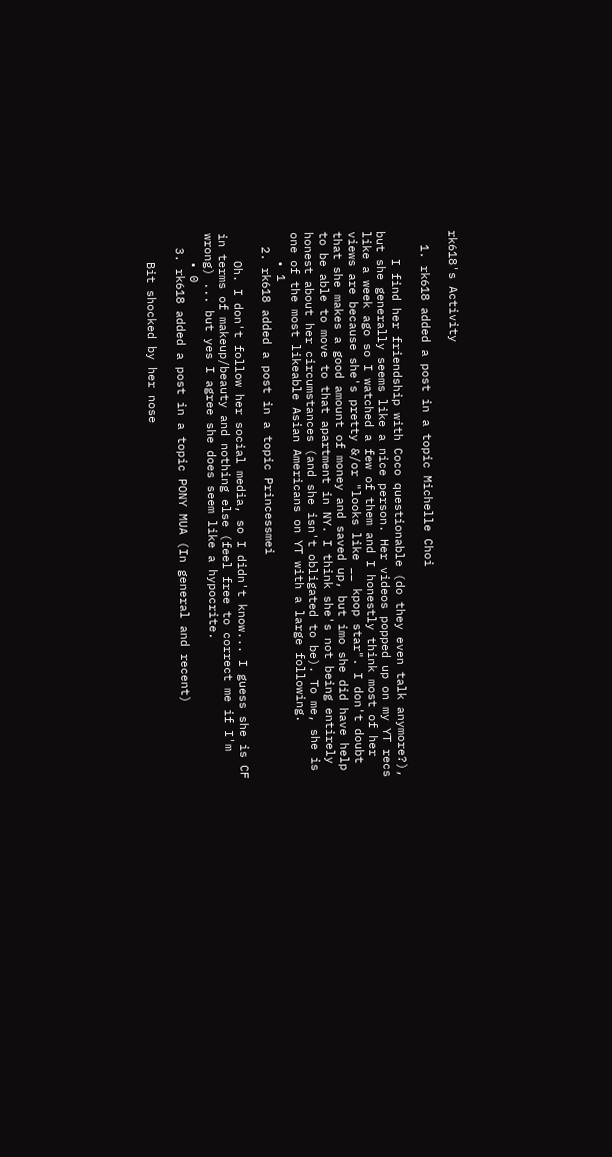rk618's Activity

  1. rk618 added a post in a topic Michelle Choi

    I find her friendship with Coco questionable (do they even talk anymore?), but she generally seems like a nice person. Her videos popped up on my YT recs like a week ago so I watched a few of them and I honestly think most of her views are because she's pretty &/or "looks like __ kpop star". I don't doubt that she makes a good amount of money and saved up, but imo she did have help to be able to move to that apartment in NY. I think she's not being entirely honest about her circumstances (and she isn't obligated to be). To me, she is one of the most likeable Asian Americans on YT with a large following.
    • 1
  2. rk618 added a post in a topic Princessmei

    Oh. I don't follow her social media, so I didn't know... I guess she is CF in terms of makeup/beauty and nothing else (feel free to correct me if I'm wrong) ... but yes I agree she does seem like a hypocrite.
    • 0
  3. rk618 added a post in a topic PONY MUA (In general and recent)

    Bit shocked by her nose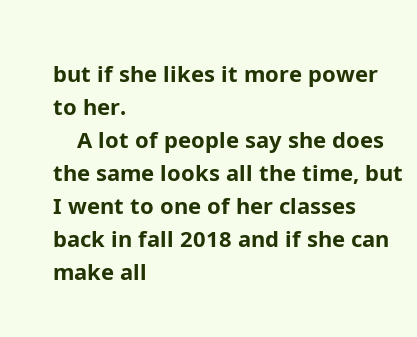but if she likes it more power to her.
    A lot of people say she does the same looks all the time, but I went to one of her classes back in fall 2018 and if she can make all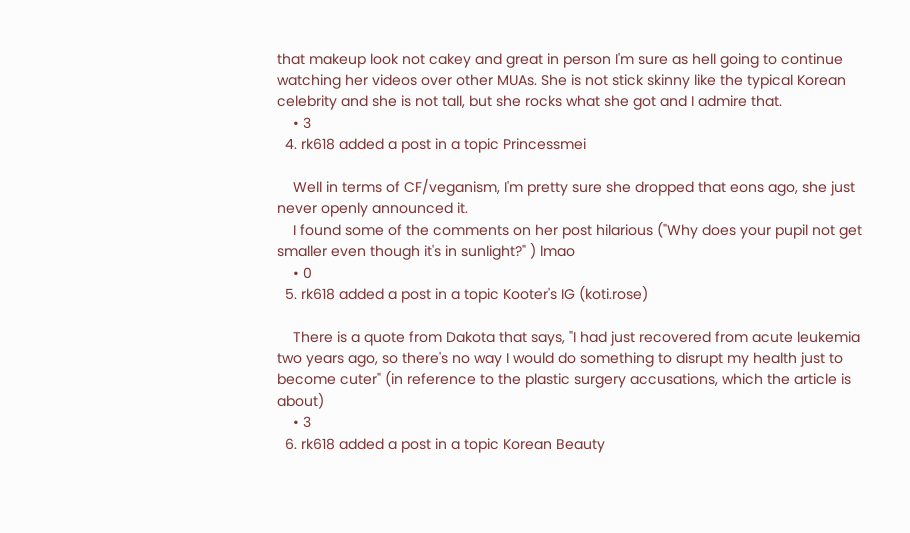that makeup look not cakey and great in person I'm sure as hell going to continue watching her videos over other MUAs. She is not stick skinny like the typical Korean celebrity and she is not tall, but she rocks what she got and I admire that.
    • 3
  4. rk618 added a post in a topic Princessmei

    Well in terms of CF/veganism, I'm pretty sure she dropped that eons ago, she just never openly announced it.
    I found some of the comments on her post hilarious ("Why does your pupil not get smaller even though it's in sunlight?" ) lmao
    • 0
  5. rk618 added a post in a topic Kooter's IG (koti.rose)

    There is a quote from Dakota that says, "I had just recovered from acute leukemia two years ago, so there's no way I would do something to disrupt my health just to become cuter" (in reference to the plastic surgery accusations, which the article is about)
    • 3
  6. rk618 added a post in a topic Korean Beauty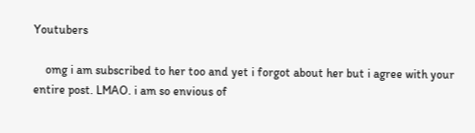Youtubers

    omg i am subscribed to her too and yet i forgot about her but i agree with your entire post. LMAO. i am so envious of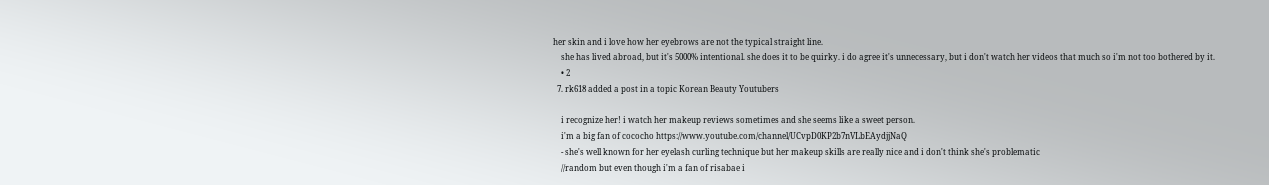her skin and i love how her eyebrows are not the typical straight line.
    she has lived abroad, but it's 5000% intentional. she does it to be quirky. i do agree it's unnecessary, but i don't watch her videos that much so i'm not too bothered by it.
    • 2
  7. rk618 added a post in a topic Korean Beauty Youtubers

    i recognize her! i watch her makeup reviews sometimes and she seems like a sweet person.
    i'm a big fan of cococho https://www.youtube.com/channel/UCvpD0KP2b7nVLbEAydjjNaQ
    - she's well known for her eyelash curling technique but her makeup skills are really nice and i don't think she's problematic
    //random but even though i'm a fan of risabae i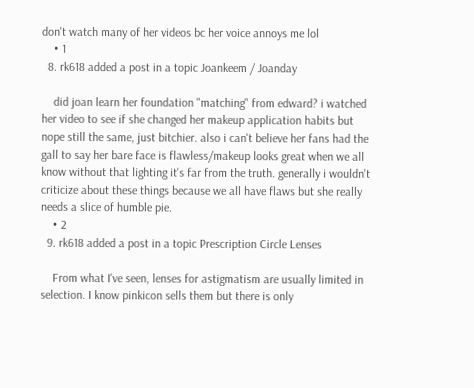don't watch many of her videos bc her voice annoys me lol
    • 1
  8. rk618 added a post in a topic Joankeem / Joanday

    did joan learn her foundation "matching" from edward? i watched her video to see if she changed her makeup application habits but nope still the same, just bitchier. also i can't believe her fans had the gall to say her bare face is flawless/makeup looks great when we all know without that lighting it's far from the truth. generally i wouldn't criticize about these things because we all have flaws but she really needs a slice of humble pie.
    • 2
  9. rk618 added a post in a topic Prescription Circle Lenses

    From what I've seen, lenses for astigmatism are usually limited in selection. I know pinkicon sells them but there is only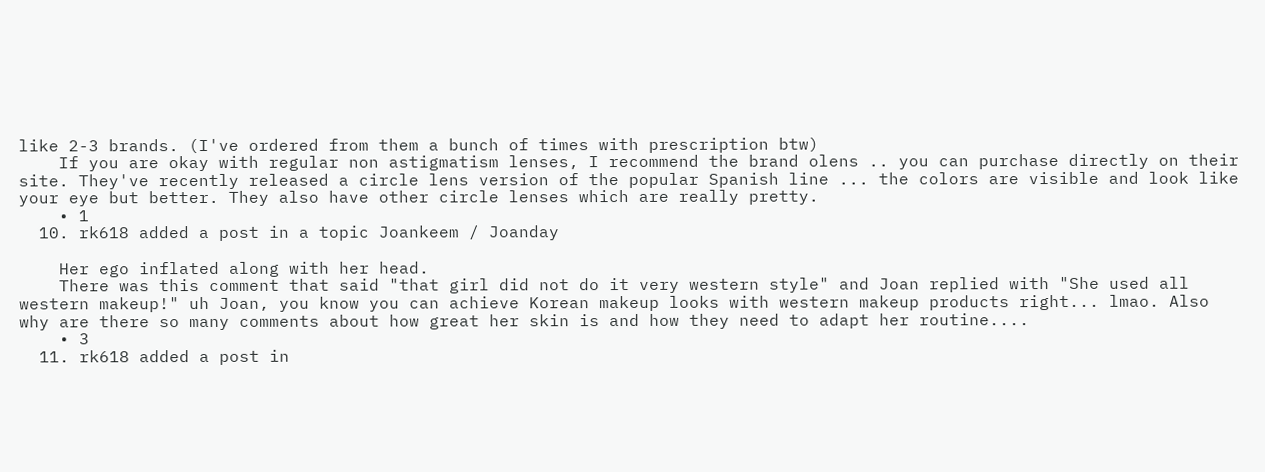like 2-3 brands. (I've ordered from them a bunch of times with prescription btw)
    If you are okay with regular non astigmatism lenses, I recommend the brand olens .. you can purchase directly on their site. They've recently released a circle lens version of the popular Spanish line ... the colors are visible and look like your eye but better. They also have other circle lenses which are really pretty.
    • 1
  10. rk618 added a post in a topic Joankeem / Joanday

    Her ego inflated along with her head.
    There was this comment that said "that girl did not do it very western style" and Joan replied with "She used all western makeup!" uh Joan, you know you can achieve Korean makeup looks with western makeup products right... lmao. Also why are there so many comments about how great her skin is and how they need to adapt her routine....
    • 3
  11. rk618 added a post in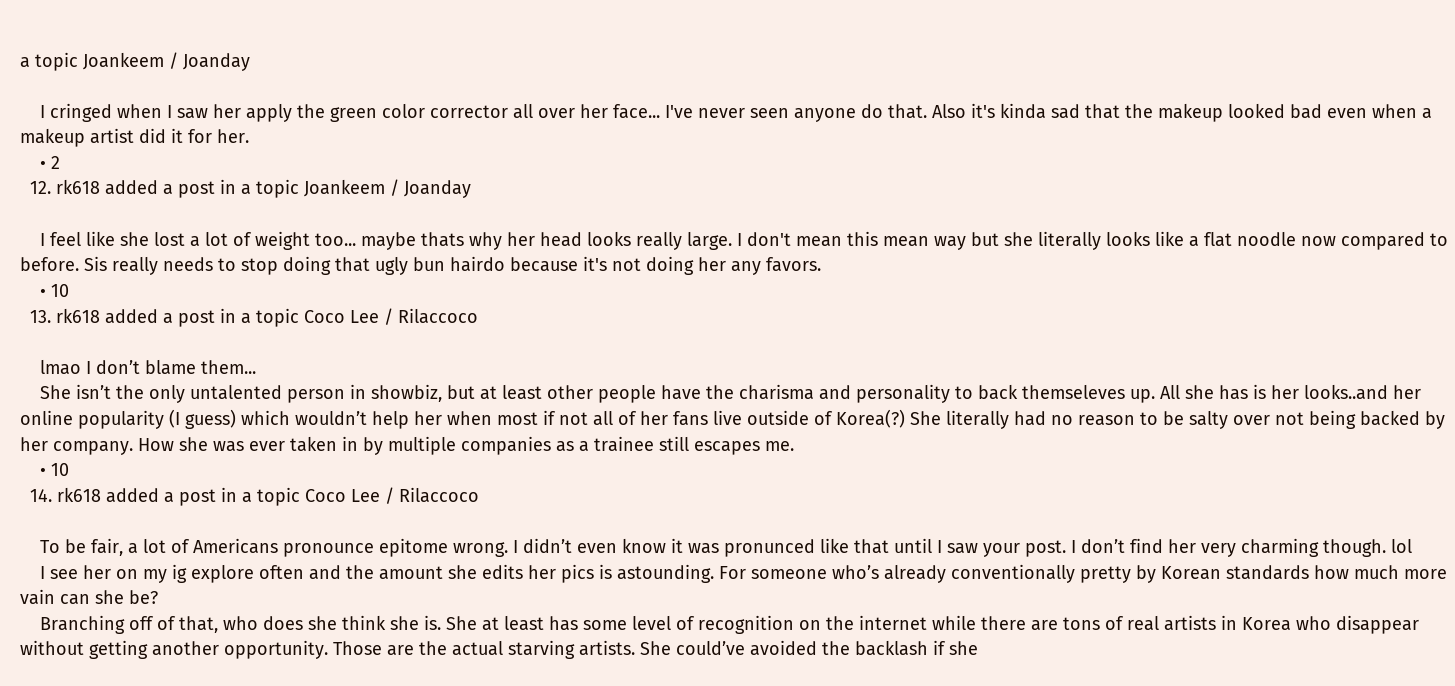a topic Joankeem / Joanday

    I cringed when I saw her apply the green color corrector all over her face... I've never seen anyone do that. Also it's kinda sad that the makeup looked bad even when a makeup artist did it for her.
    • 2
  12. rk618 added a post in a topic Joankeem / Joanday

    I feel like she lost a lot of weight too... maybe thats why her head looks really large. I don't mean this mean way but she literally looks like a flat noodle now compared to before. Sis really needs to stop doing that ugly bun hairdo because it's not doing her any favors.
    • 10
  13. rk618 added a post in a topic Coco Lee / Rilaccoco

    lmao I don’t blame them...
    She isn’t the only untalented person in showbiz, but at least other people have the charisma and personality to back themseleves up. All she has is her looks..and her online popularity (I guess) which wouldn’t help her when most if not all of her fans live outside of Korea(?) She literally had no reason to be salty over not being backed by her company. How she was ever taken in by multiple companies as a trainee still escapes me.
    • 10
  14. rk618 added a post in a topic Coco Lee / Rilaccoco

    To be fair, a lot of Americans pronounce epitome wrong. I didn’t even know it was pronunced like that until I saw your post. I don’t find her very charming though. lol
    I see her on my ig explore often and the amount she edits her pics is astounding. For someone who’s already conventionally pretty by Korean standards how much more vain can she be?
    Branching off of that, who does she think she is. She at least has some level of recognition on the internet while there are tons of real artists in Korea who disappear without getting another opportunity. Those are the actual starving artists. She could’ve avoided the backlash if she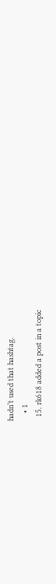hadn’t used that hashtag.
    • 1
  15. rk618 added a post in a topic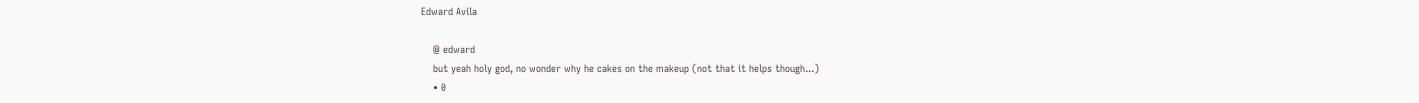Edward Avila

    @ edward
    but yeah holy god, no wonder why he cakes on the makeup (not that it helps though...)
    • 0